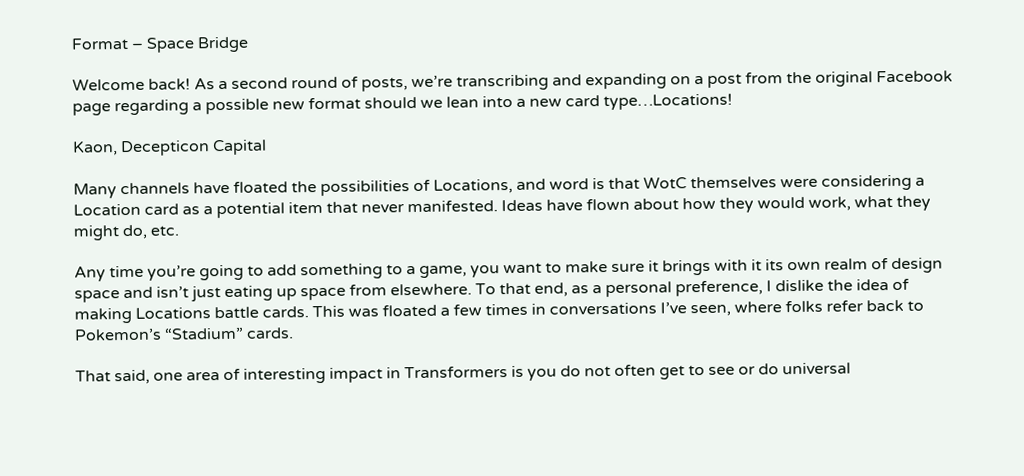Format – Space Bridge

Welcome back! As a second round of posts, we’re transcribing and expanding on a post from the original Facebook page regarding a possible new format should we lean into a new card type…Locations!

Kaon, Decepticon Capital

Many channels have floated the possibilities of Locations, and word is that WotC themselves were considering a Location card as a potential item that never manifested. Ideas have flown about how they would work, what they might do, etc.

Any time you’re going to add something to a game, you want to make sure it brings with it its own realm of design space and isn’t just eating up space from elsewhere. To that end, as a personal preference, I dislike the idea of making Locations battle cards. This was floated a few times in conversations I’ve seen, where folks refer back to Pokemon’s “Stadium” cards.

That said, one area of interesting impact in Transformers is you do not often get to see or do universal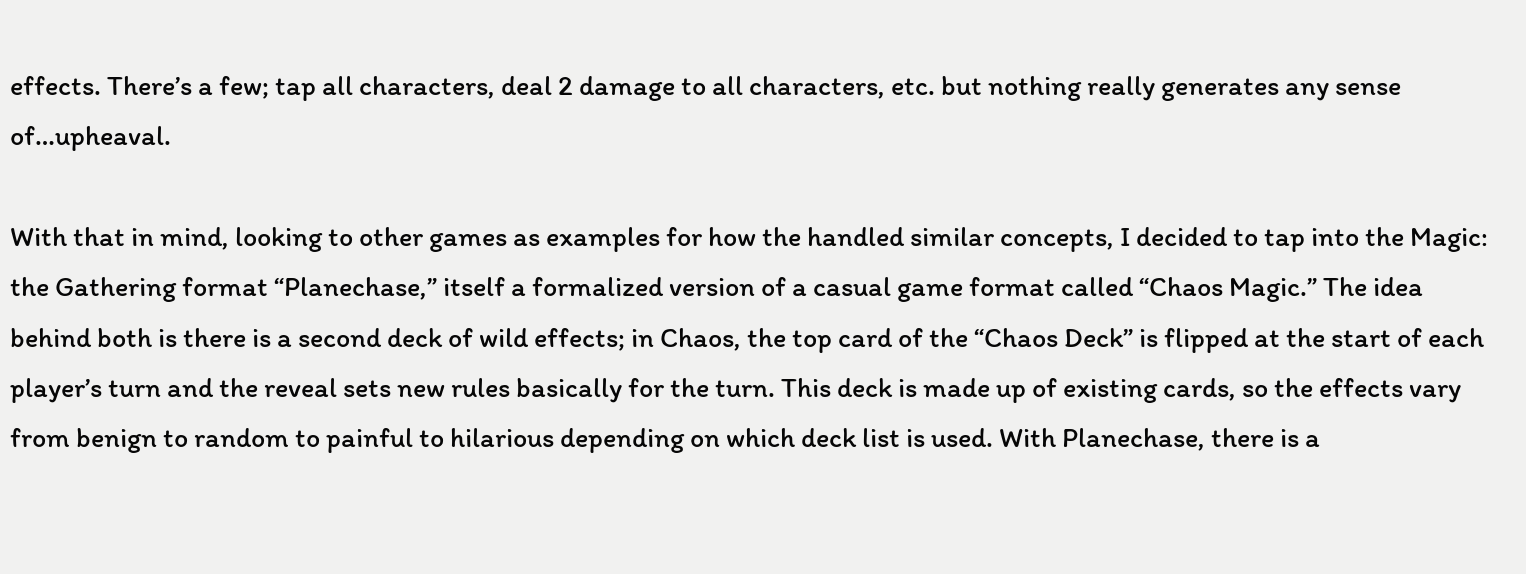effects. There’s a few; tap all characters, deal 2 damage to all characters, etc. but nothing really generates any sense of…upheaval.

With that in mind, looking to other games as examples for how the handled similar concepts, I decided to tap into the Magic: the Gathering format “Planechase,” itself a formalized version of a casual game format called “Chaos Magic.” The idea behind both is there is a second deck of wild effects; in Chaos, the top card of the “Chaos Deck” is flipped at the start of each player’s turn and the reveal sets new rules basically for the turn. This deck is made up of existing cards, so the effects vary from benign to random to painful to hilarious depending on which deck list is used. With Planechase, there is a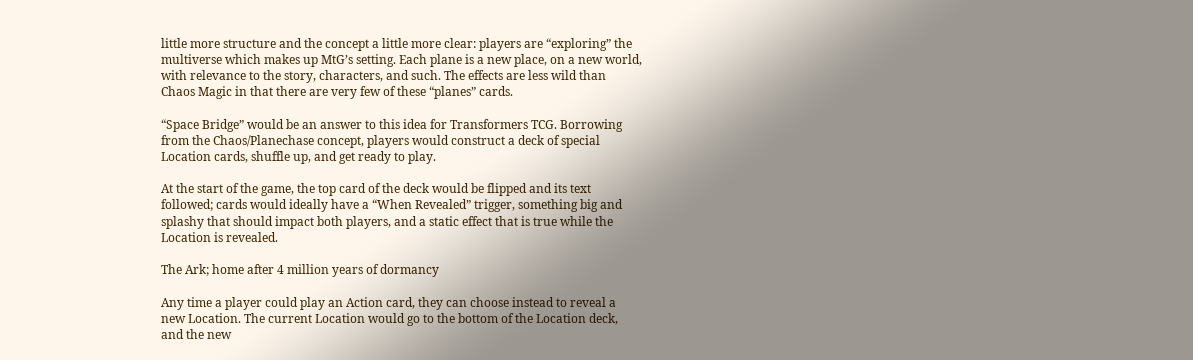little more structure and the concept a little more clear: players are “exploring” the multiverse which makes up MtG’s setting. Each plane is a new place, on a new world, with relevance to the story, characters, and such. The effects are less wild than Chaos Magic in that there are very few of these “planes” cards.

“Space Bridge” would be an answer to this idea for Transformers TCG. Borrowing from the Chaos/Planechase concept, players would construct a deck of special Location cards, shuffle up, and get ready to play.

At the start of the game, the top card of the deck would be flipped and its text followed; cards would ideally have a “When Revealed” trigger, something big and splashy that should impact both players, and a static effect that is true while the Location is revealed.

The Ark; home after 4 million years of dormancy

Any time a player could play an Action card, they can choose instead to reveal a new Location. The current Location would go to the bottom of the Location deck, and the new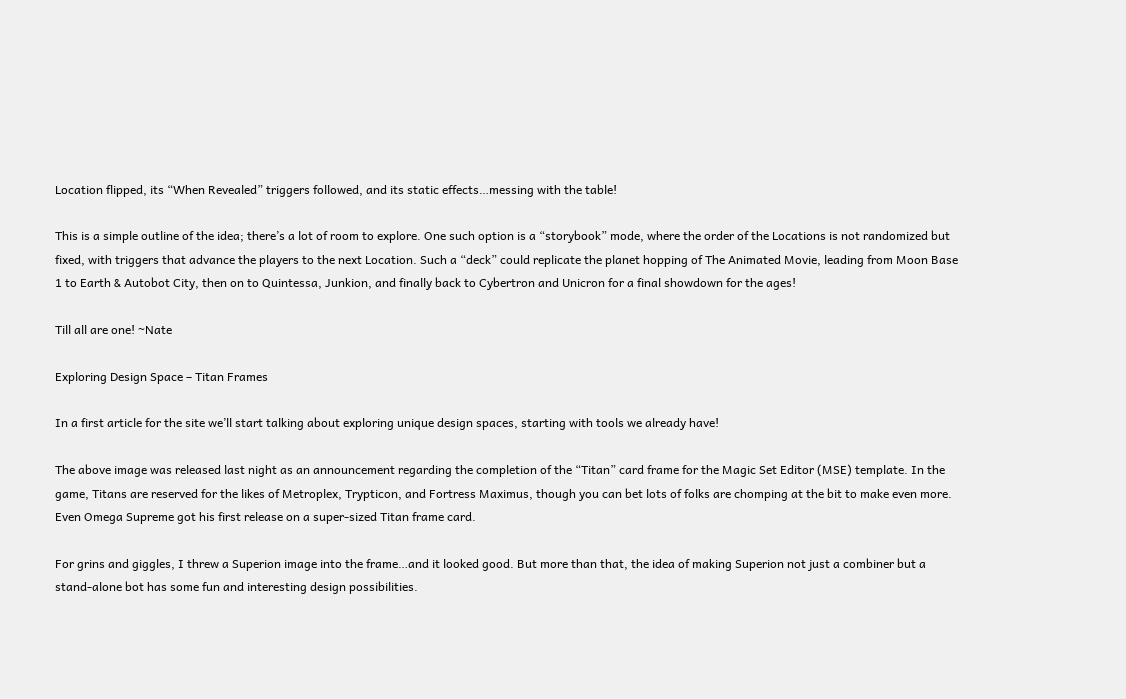Location flipped, its “When Revealed” triggers followed, and its static effects…messing with the table!

This is a simple outline of the idea; there’s a lot of room to explore. One such option is a “storybook” mode, where the order of the Locations is not randomized but fixed, with triggers that advance the players to the next Location. Such a “deck” could replicate the planet hopping of The Animated Movie, leading from Moon Base 1 to Earth & Autobot City, then on to Quintessa, Junkion, and finally back to Cybertron and Unicron for a final showdown for the ages!

Till all are one! ~Nate

Exploring Design Space – Titan Frames

In a first article for the site we’ll start talking about exploring unique design spaces, starting with tools we already have!

The above image was released last night as an announcement regarding the completion of the “Titan” card frame for the Magic Set Editor (MSE) template. In the game, Titans are reserved for the likes of Metroplex, Trypticon, and Fortress Maximus, though you can bet lots of folks are chomping at the bit to make even more. Even Omega Supreme got his first release on a super-sized Titan frame card.

For grins and giggles, I threw a Superion image into the frame…and it looked good. But more than that, the idea of making Superion not just a combiner but a stand-alone bot has some fun and interesting design possibilities.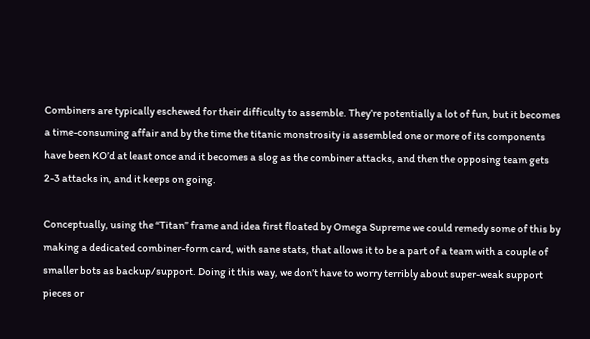Combiners are typically eschewed for their difficulty to assemble. They’re potentially a lot of fun, but it becomes a time-consuming affair and by the time the titanic monstrosity is assembled one or more of its components have been KO’d at least once and it becomes a slog as the combiner attacks, and then the opposing team gets 2-3 attacks in, and it keeps on going.

Conceptually, using the “Titan” frame and idea first floated by Omega Supreme we could remedy some of this by making a dedicated combiner-form card, with sane stats, that allows it to be a part of a team with a couple of smaller bots as backup/support. Doing it this way, we don’t have to worry terribly about super-weak support pieces or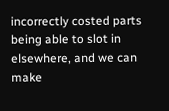incorrectly costed parts being able to slot in elsewhere, and we can make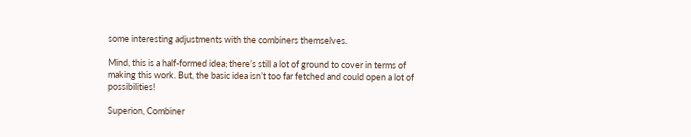some interesting adjustments with the combiners themselves.

Mind, this is a half-formed idea; there’s still a lot of ground to cover in terms of making this work. But, the basic idea isn’t too far fetched and could open a lot of possibilities!

Superion, Combiner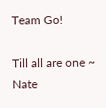Team Go!

Till all are one ~ Nate